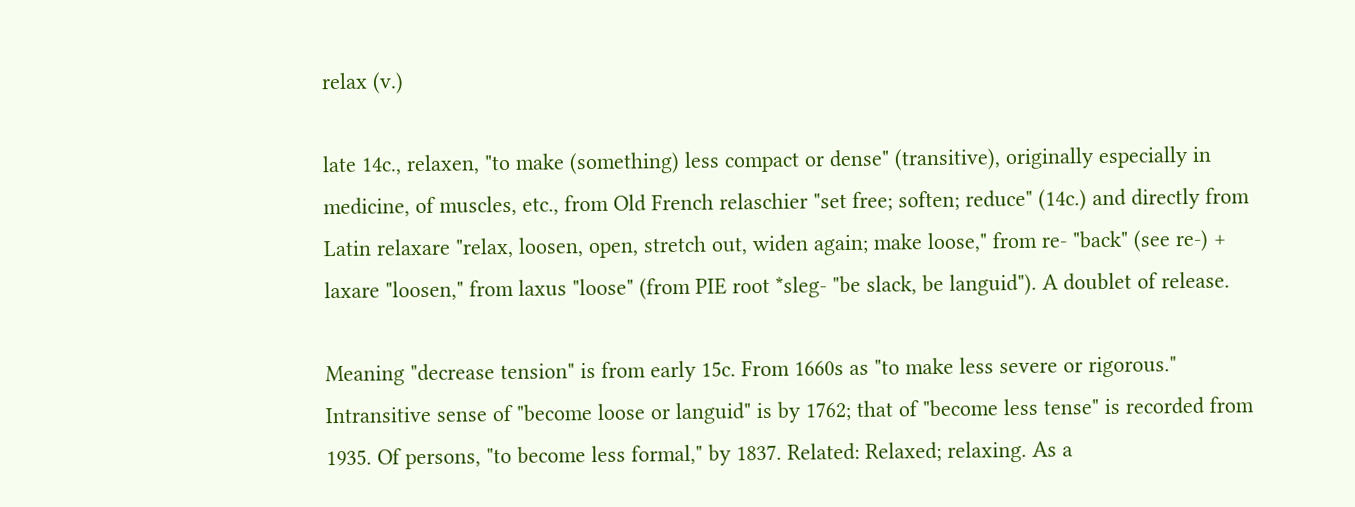relax (v.)

late 14c., relaxen, "to make (something) less compact or dense" (transitive), originally especially in medicine, of muscles, etc., from Old French relaschier "set free; soften; reduce" (14c.) and directly from Latin relaxare "relax, loosen, open, stretch out, widen again; make loose," from re- "back" (see re-) + laxare "loosen," from laxus "loose" (from PIE root *sleg- "be slack, be languid"). A doublet of release.

Meaning "decrease tension" is from early 15c. From 1660s as "to make less severe or rigorous." Intransitive sense of "become loose or languid" is by 1762; that of "become less tense" is recorded from 1935. Of persons, "to become less formal," by 1837. Related: Relaxed; relaxing. As a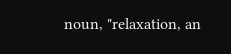noun, "relaxation, an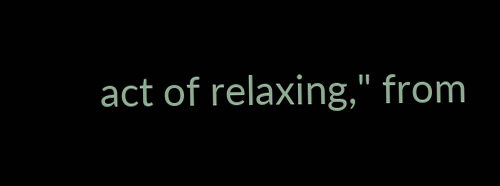act of relaxing," from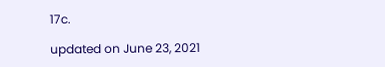17c.

updated on June 23, 2021